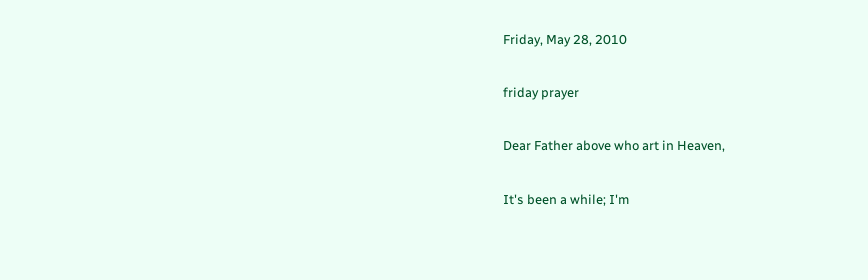Friday, May 28, 2010

friday prayer

Dear Father above who art in Heaven,

It's been a while; I'm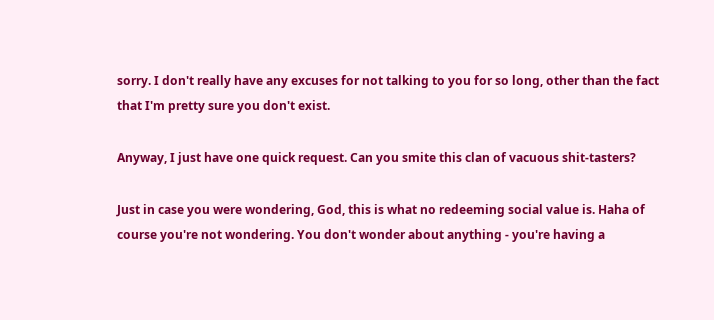sorry. I don't really have any excuses for not talking to you for so long, other than the fact that I'm pretty sure you don't exist.

Anyway, I just have one quick request. Can you smite this clan of vacuous shit-tasters?

Just in case you were wondering, God, this is what no redeeming social value is. Haha of course you're not wondering. You don't wonder about anything - you're having a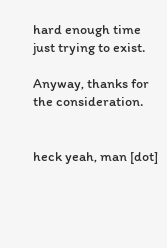hard enough time just trying to exist.

Anyway, thanks for the consideration.


heck yeah, man [dot]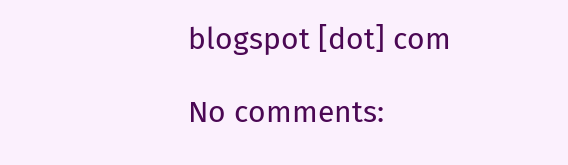blogspot [dot] com

No comments: